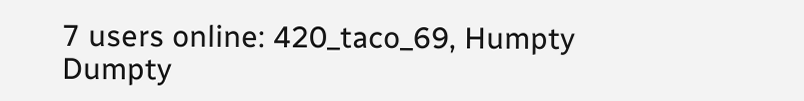7 users online: 420_taco_69, Humpty Dumpty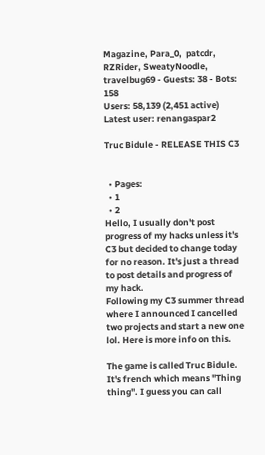Magazine, Para_0,  patcdr, RZRider, SweatyNoodle, travelbug69 - Guests: 38 - Bots: 158
Users: 58,139 (2,451 active)
Latest user: renangaspar2

Truc Bidule - RELEASE THIS C3


  • Pages:
  • 1
  • 2
Hello, I usually don't post progress of my hacks unless it's C3 but decided to change today for no reason. It's just a thread to post details and progress of my hack.
Following my C3 summer thread where I announced I cancelled two projects and start a new one lol. Here is more info on this.

The game is called Truc Bidule. It's french which means "Thing thing". I guess you can call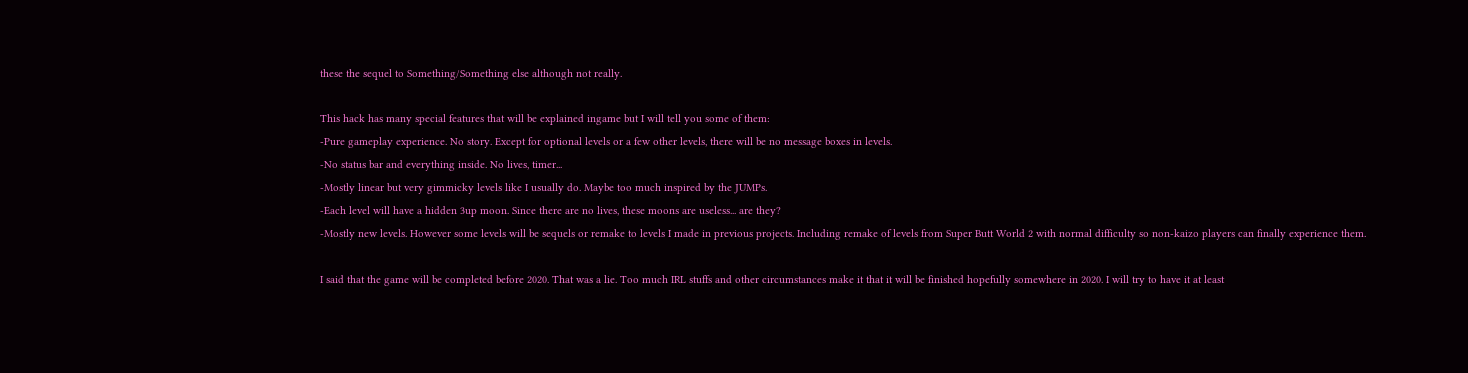these the sequel to Something/Something else although not really.

This hack has many special features that will be explained ingame but I will tell you some of them:
-Pure gameplay experience. No story. Except for optional levels or a few other levels, there will be no message boxes in levels.
-No status bar and everything inside. No lives, timer...
-Mostly linear but very gimmicky levels like I usually do. Maybe too much inspired by the JUMPs.
-Each level will have a hidden 3up moon. Since there are no lives, these moons are useless... are they?
-Mostly new levels. However some levels will be sequels or remake to levels I made in previous projects. Including remake of levels from Super Butt World 2 with normal difficulty so non-kaizo players can finally experience them.

I said that the game will be completed before 2020. That was a lie. Too much IRL stuffs and other circumstances make it that it will be finished hopefully somewhere in 2020. I will try to have it at least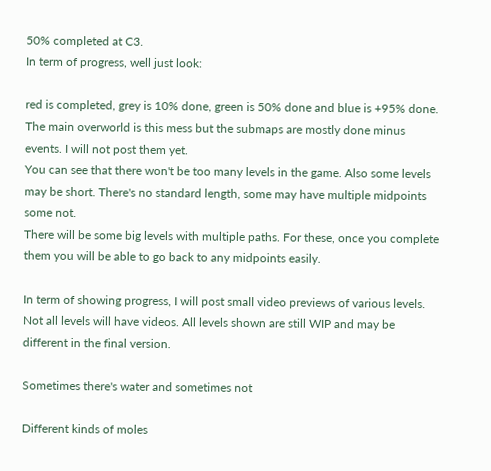50% completed at C3.
In term of progress, well just look:

red is completed, grey is 10% done, green is 50% done and blue is +95% done. The main overworld is this mess but the submaps are mostly done minus events. I will not post them yet.
You can see that there won't be too many levels in the game. Also some levels may be short. There's no standard length, some may have multiple midpoints some not.
There will be some big levels with multiple paths. For these, once you complete them you will be able to go back to any midpoints easily.

In term of showing progress, I will post small video previews of various levels. Not all levels will have videos. All levels shown are still WIP and may be different in the final version.

Sometimes there's water and sometimes not

Different kinds of moles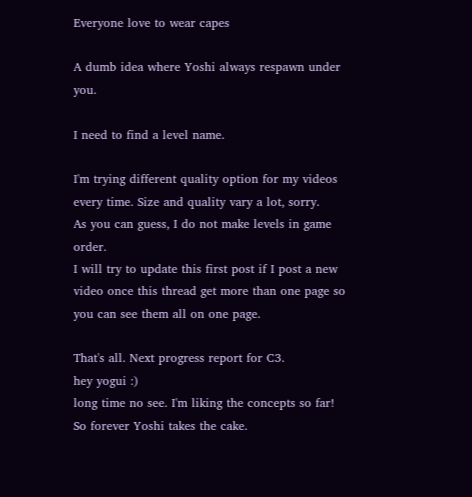Everyone love to wear capes

A dumb idea where Yoshi always respawn under you.

I need to find a level name.

I'm trying different quality option for my videos every time. Size and quality vary a lot, sorry.
As you can guess, I do not make levels in game order.
I will try to update this first post if I post a new video once this thread get more than one page so you can see them all on one page.

That's all. Next progress report for C3.
hey yogui :)
long time no see. I'm liking the concepts so far!
So forever Yoshi takes the cake.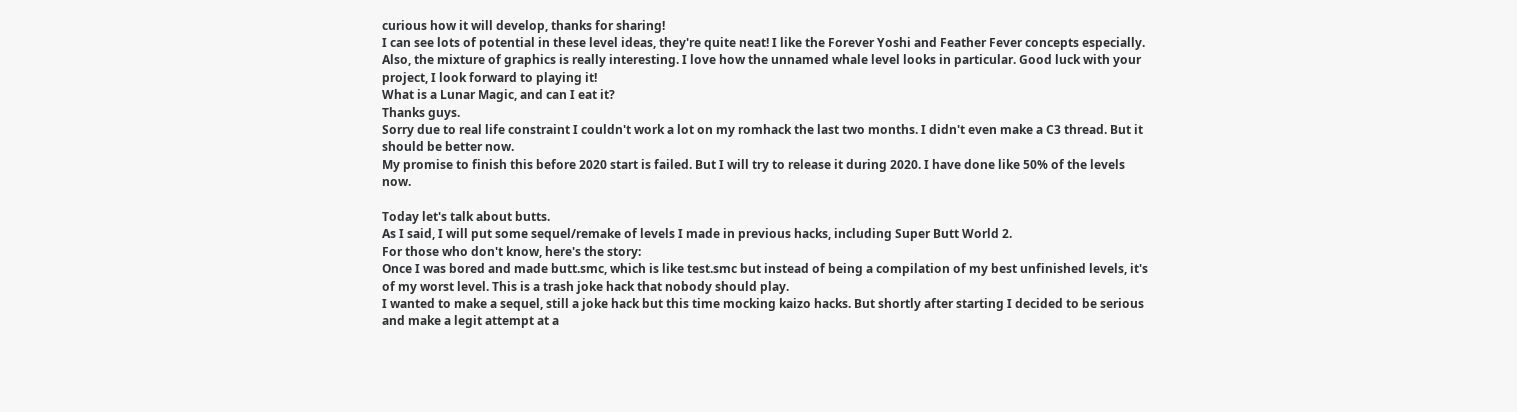curious how it will develop, thanks for sharing!
I can see lots of potential in these level ideas, they're quite neat! I like the Forever Yoshi and Feather Fever concepts especially. Also, the mixture of graphics is really interesting. I love how the unnamed whale level looks in particular. Good luck with your project, I look forward to playing it!
What is a Lunar Magic, and can I eat it?
Thanks guys.
Sorry due to real life constraint I couldn't work a lot on my romhack the last two months. I didn't even make a C3 thread. But it should be better now.
My promise to finish this before 2020 start is failed. But I will try to release it during 2020. I have done like 50% of the levels now.

Today let's talk about butts.
As I said, I will put some sequel/remake of levels I made in previous hacks, including Super Butt World 2.
For those who don't know, here's the story:
Once I was bored and made butt.smc, which is like test.smc but instead of being a compilation of my best unfinished levels, it's of my worst level. This is a trash joke hack that nobody should play.
I wanted to make a sequel, still a joke hack but this time mocking kaizo hacks. But shortly after starting I decided to be serious and make a legit attempt at a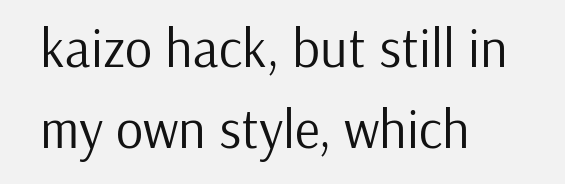kaizo hack, but still in my own style, which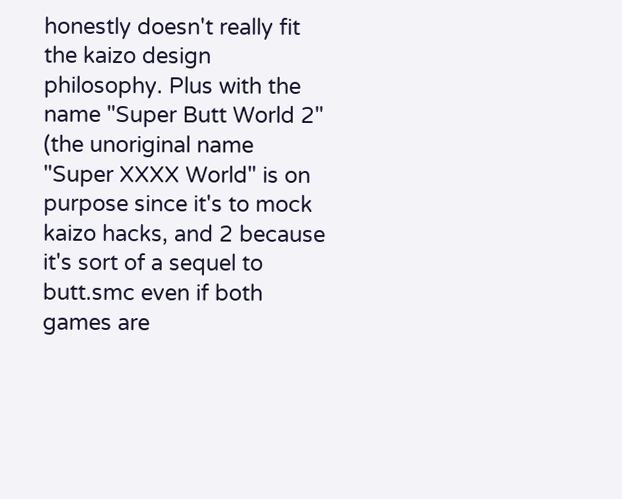honestly doesn't really fit the kaizo design philosophy. Plus with the name "Super Butt World 2" (the unoriginal name "Super XXXX World" is on purpose since it's to mock kaizo hacks, and 2 because it's sort of a sequel to butt.smc even if both games are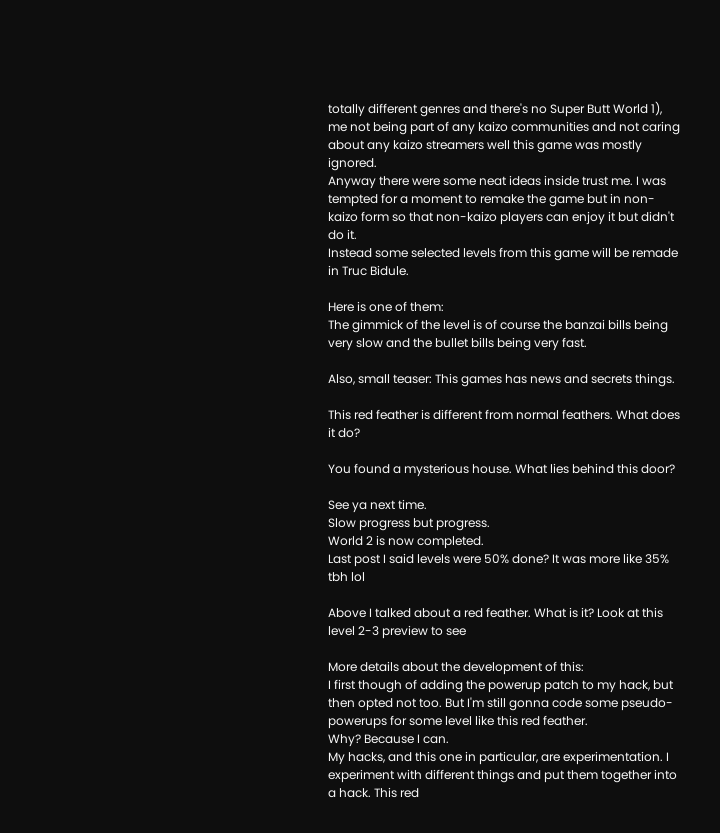totally different genres and there's no Super Butt World 1), me not being part of any kaizo communities and not caring about any kaizo streamers well this game was mostly ignored.
Anyway there were some neat ideas inside trust me. I was tempted for a moment to remake the game but in non-kaizo form so that non-kaizo players can enjoy it but didn't do it.
Instead some selected levels from this game will be remade in Truc Bidule.

Here is one of them:
The gimmick of the level is of course the banzai bills being very slow and the bullet bills being very fast.

Also, small teaser: This games has news and secrets things.

This red feather is different from normal feathers. What does it do?

You found a mysterious house. What lies behind this door?

See ya next time.
Slow progress but progress.
World 2 is now completed.
Last post I said levels were 50% done? It was more like 35% tbh lol

Above I talked about a red feather. What is it? Look at this level 2-3 preview to see

More details about the development of this:
I first though of adding the powerup patch to my hack, but then opted not too. But I'm still gonna code some pseudo-powerups for some level like this red feather.
Why? Because I can.
My hacks, and this one in particular, are experimentation. I experiment with different things and put them together into a hack. This red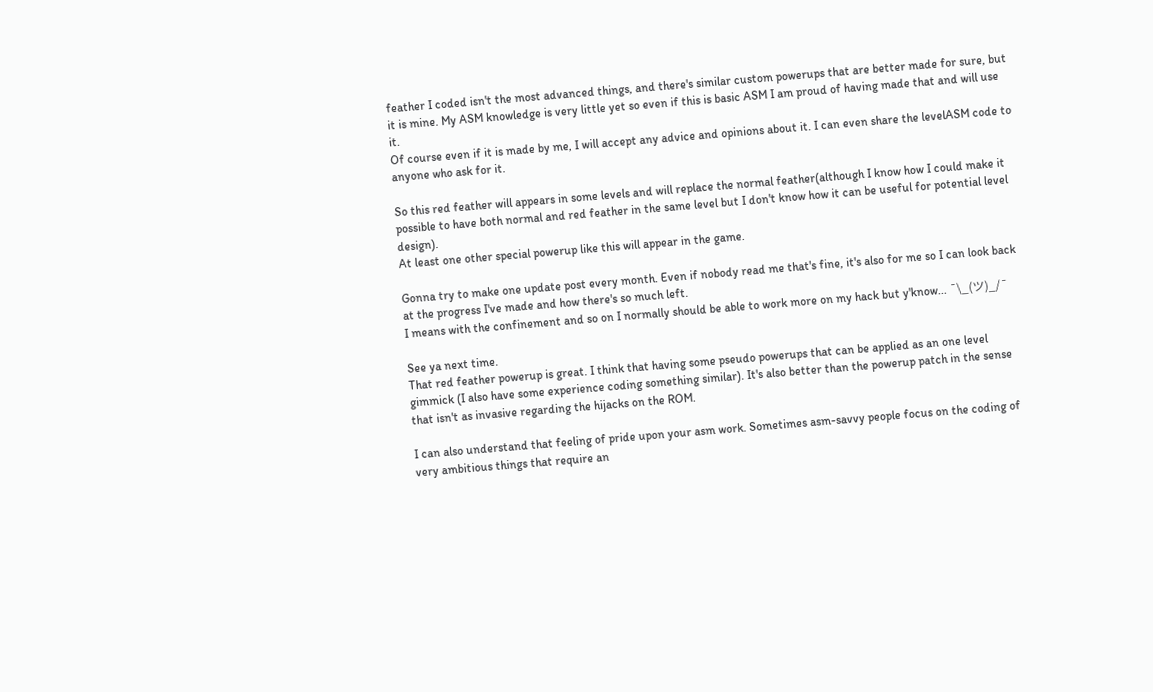feather I coded isn't the most advanced things, and there's similar custom powerups that are better made for sure, but it is mine. My ASM knowledge is very little yet so even if this is basic ASM I am proud of having made that and will use it.
Of course even if it is made by me, I will accept any advice and opinions about it. I can even share the levelASM code to anyone who ask for it.

So this red feather will appears in some levels and will replace the normal feather(although I know how I could make it possible to have both normal and red feather in the same level but I don't know how it can be useful for potential level design).
At least one other special powerup like this will appear in the game.

Gonna try to make one update post every month. Even if nobody read me that's fine, it's also for me so I can look back at the progress I've made and how there's so much left.
I means with the confinement and so on I normally should be able to work more on my hack but y'know... ¯\_(ツ)_/¯

See ya next time.
That red feather powerup is great. I think that having some pseudo powerups that can be applied as an one level gimmick (I also have some experience coding something similar). It's also better than the powerup patch in the sense that isn't as invasive regarding the hijacks on the ROM.

I can also understand that feeling of pride upon your asm work. Sometimes asm-savvy people focus on the coding of very ambitious things that require an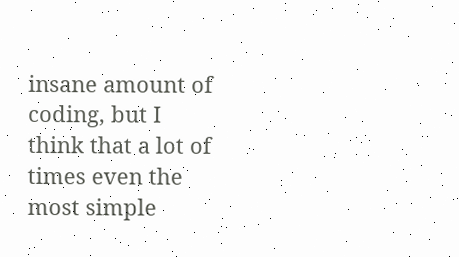insane amount of coding, but I think that a lot of times even the most simple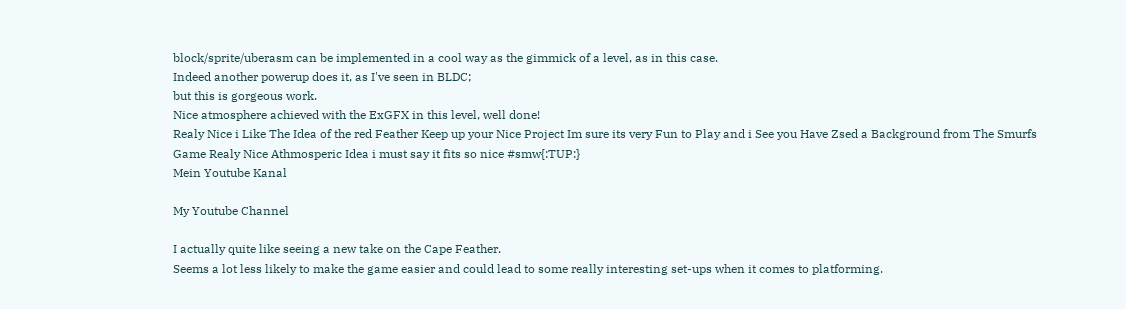block/sprite/uberasm can be implemented in a cool way as the gimmick of a level, as in this case.
Indeed another powerup does it, as I've seen in BLDC;
but this is gorgeous work.
Nice atmosphere achieved with the ExGFX in this level, well done!
Realy Nice i Like The Idea of the red Feather Keep up your Nice Project Im sure its very Fun to Play and i See you Have Zsed a Background from The Smurfs Game Realy Nice Athmosperic Idea i must say it fits so nice #smw{:TUP:}
Mein Youtube Kanal

My Youtube Channel

I actually quite like seeing a new take on the Cape Feather.
Seems a lot less likely to make the game easier and could lead to some really interesting set-ups when it comes to platforming.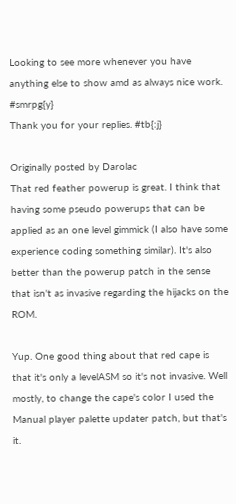Looking to see more whenever you have anything else to show amd as always nice work. #smrpg{y}
Thank you for your replies. #tb{:j}

Originally posted by Darolac
That red feather powerup is great. I think that having some pseudo powerups that can be applied as an one level gimmick (I also have some experience coding something similar). It's also better than the powerup patch in the sense that isn't as invasive regarding the hijacks on the ROM.

Yup. One good thing about that red cape is that it's only a levelASM so it's not invasive. Well mostly, to change the cape's color I used the Manual player palette updater patch, but that's it.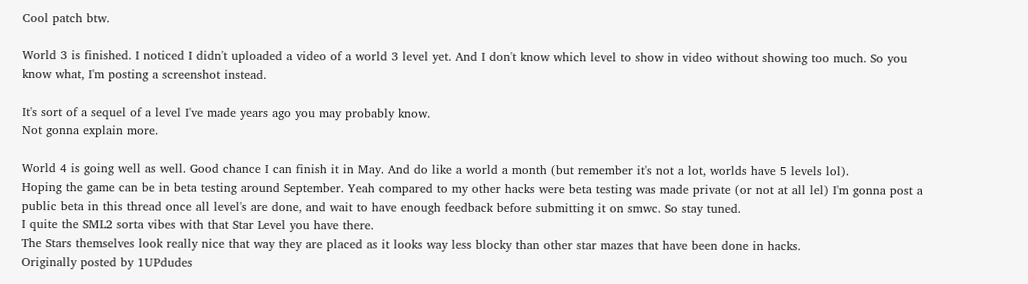Cool patch btw.

World 3 is finished. I noticed I didn't uploaded a video of a world 3 level yet. And I don't know which level to show in video without showing too much. So you know what, I'm posting a screenshot instead.

It's sort of a sequel of a level I've made years ago you may probably know.
Not gonna explain more.

World 4 is going well as well. Good chance I can finish it in May. And do like a world a month (but remember it's not a lot, worlds have 5 levels lol).
Hoping the game can be in beta testing around September. Yeah compared to my other hacks were beta testing was made private (or not at all lel) I'm gonna post a public beta in this thread once all level's are done, and wait to have enough feedback before submitting it on smwc. So stay tuned.
I quite the SML2 sorta vibes with that Star Level you have there.
The Stars themselves look really nice that way they are placed as it looks way less blocky than other star mazes that have been done in hacks.
Originally posted by 1UPdudes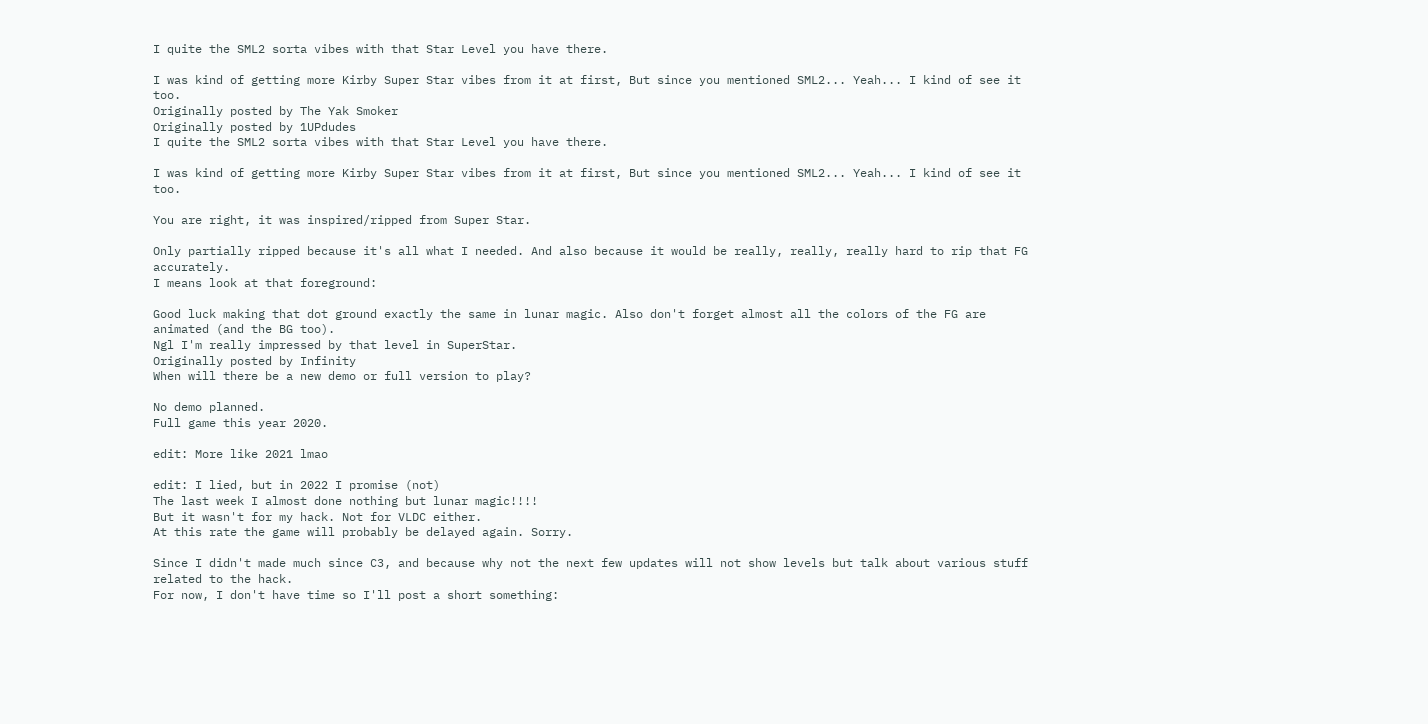I quite the SML2 sorta vibes with that Star Level you have there.

I was kind of getting more Kirby Super Star vibes from it at first, But since you mentioned SML2... Yeah... I kind of see it too.
Originally posted by The Yak Smoker
Originally posted by 1UPdudes
I quite the SML2 sorta vibes with that Star Level you have there.

I was kind of getting more Kirby Super Star vibes from it at first, But since you mentioned SML2... Yeah... I kind of see it too.

You are right, it was inspired/ripped from Super Star.

Only partially ripped because it's all what I needed. And also because it would be really, really, really hard to rip that FG accurately.
I means look at that foreground:

Good luck making that dot ground exactly the same in lunar magic. Also don't forget almost all the colors of the FG are animated (and the BG too).
Ngl I'm really impressed by that level in SuperStar.
Originally posted by Infinity
When will there be a new demo or full version to play?

No demo planned.
Full game this year 2020.

edit: More like 2021 lmao

edit: I lied, but in 2022 I promise (not)
The last week I almost done nothing but lunar magic!!!!
But it wasn't for my hack. Not for VLDC either.
At this rate the game will probably be delayed again. Sorry.

Since I didn't made much since C3, and because why not the next few updates will not show levels but talk about various stuff related to the hack.
For now, I don't have time so I'll post a short something: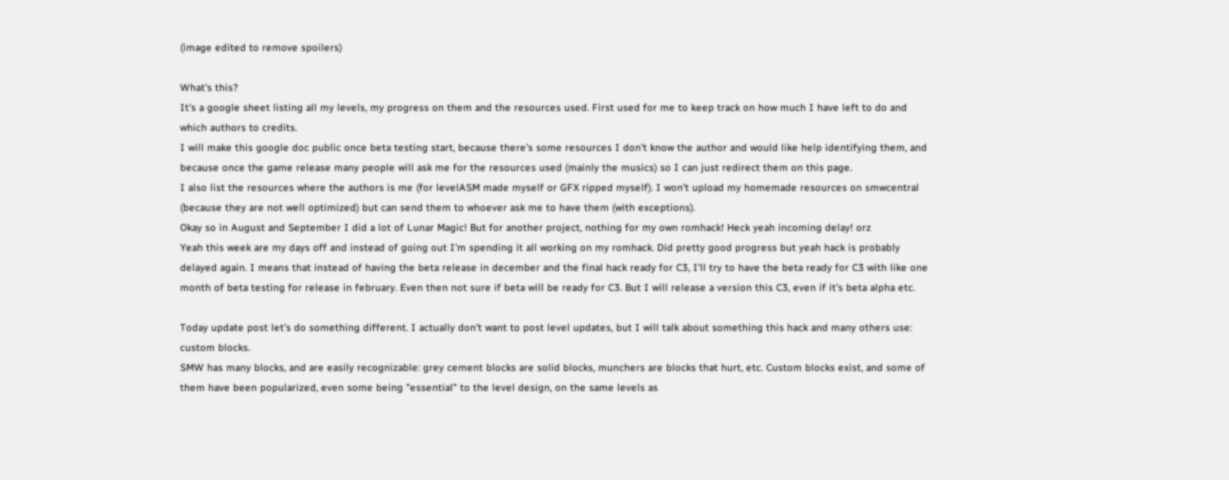(image edited to remove spoilers)

What's this?
It's a google sheet listing all my levels, my progress on them and the resources used. First used for me to keep track on how much I have left to do and which authors to credits.
I will make this google doc public once beta testing start, because there's some resources I don't know the author and would like help identifying them, and because once the game release many people will ask me for the resources used (mainly the musics) so I can just redirect them on this page.
I also list the resources where the authors is me (for levelASM made myself or GFX ripped myself). I won't upload my homemade resources on smwcentral (because they are not well optimized) but can send them to whoever ask me to have them (with exceptions).
Okay so in August and September I did a lot of Lunar Magic! But for another project, nothing for my own romhack! Heck yeah incoming delay! orz
Yeah this week are my days off and instead of going out I'm spending it all working on my romhack. Did pretty good progress but yeah hack is probably delayed again. I means that instead of having the beta release in december and the final hack ready for C3, I'll try to have the beta ready for C3 with like one month of beta testing for release in february. Even then not sure if beta will be ready for C3. But I will release a version this C3, even if it's beta alpha etc.

Today update post let's do something different. I actually don't want to post level updates, but I will talk about something this hack and many others use: custom blocks.
SMW has many blocks, and are easily recognizable: grey cement blocks are solid blocks, munchers are blocks that hurt, etc. Custom blocks exist, and some of them have been popularized, even some being "essential" to the level design, on the same levels as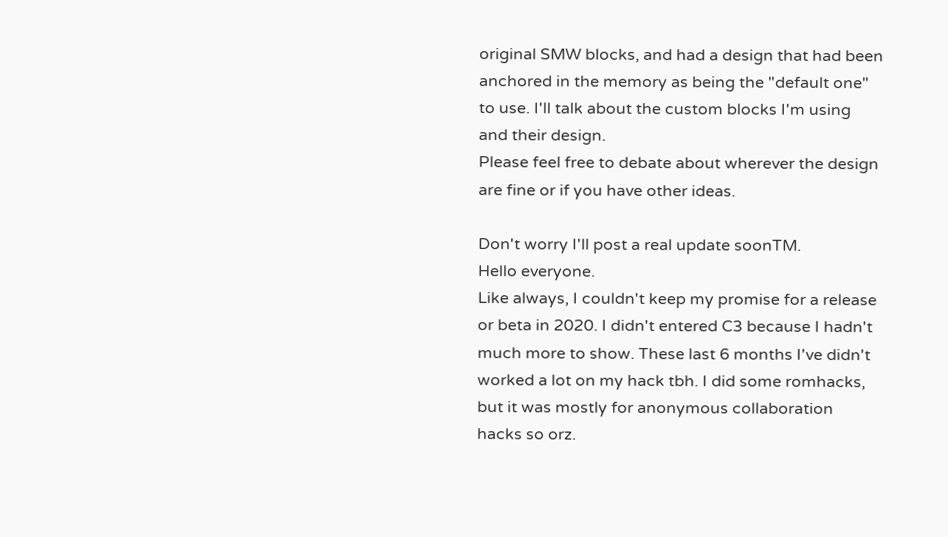original SMW blocks, and had a design that had been anchored in the memory as being the "default one" to use. I'll talk about the custom blocks I'm using and their design.
Please feel free to debate about wherever the design are fine or if you have other ideas.

Don't worry I'll post a real update soonTM.
Hello everyone.
Like always, I couldn't keep my promise for a release or beta in 2020. I didn't entered C3 because I hadn't much more to show. These last 6 months I've didn't worked a lot on my hack tbh. I did some romhacks, but it was mostly for anonymous collaboration hacks so orz.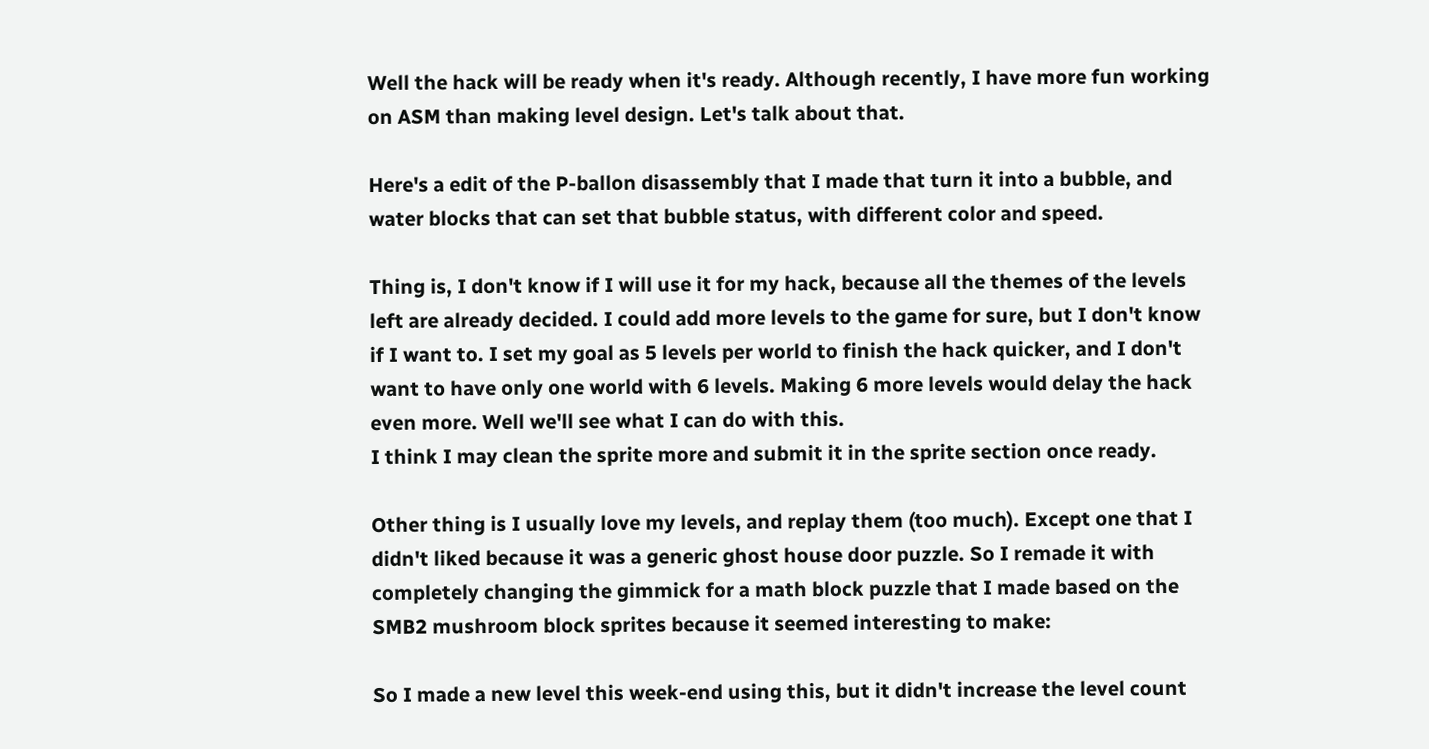Well the hack will be ready when it's ready. Although recently, I have more fun working on ASM than making level design. Let's talk about that.

Here's a edit of the P-ballon disassembly that I made that turn it into a bubble, and water blocks that can set that bubble status, with different color and speed.

Thing is, I don't know if I will use it for my hack, because all the themes of the levels left are already decided. I could add more levels to the game for sure, but I don't know if I want to. I set my goal as 5 levels per world to finish the hack quicker, and I don't want to have only one world with 6 levels. Making 6 more levels would delay the hack even more. Well we'll see what I can do with this.
I think I may clean the sprite more and submit it in the sprite section once ready.

Other thing is I usually love my levels, and replay them (too much). Except one that I didn't liked because it was a generic ghost house door puzzle. So I remade it with completely changing the gimmick for a math block puzzle that I made based on the SMB2 mushroom block sprites because it seemed interesting to make:

So I made a new level this week-end using this, but it didn't increase the level count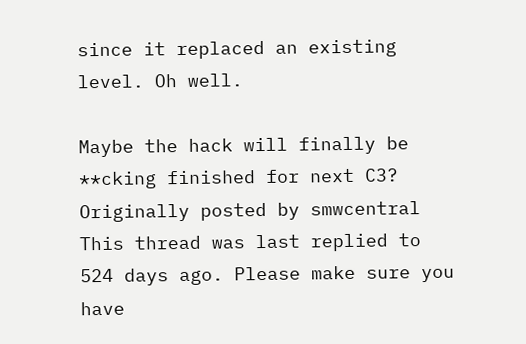since it replaced an existing level. Oh well.

Maybe the hack will finally be **cking finished for next C3?
Originally posted by smwcentral
This thread was last replied to 524 days ago. Please make sure you have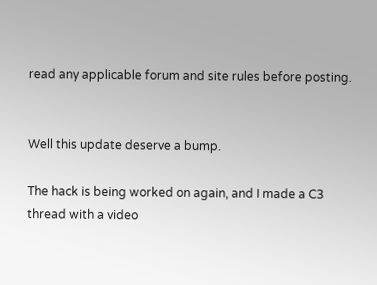read any applicable forum and site rules before posting.


Well this update deserve a bump.

The hack is being worked on again, and I made a C3 thread with a video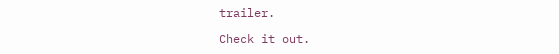trailer.

Check it out.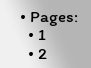• Pages:
  • 1
  • 2